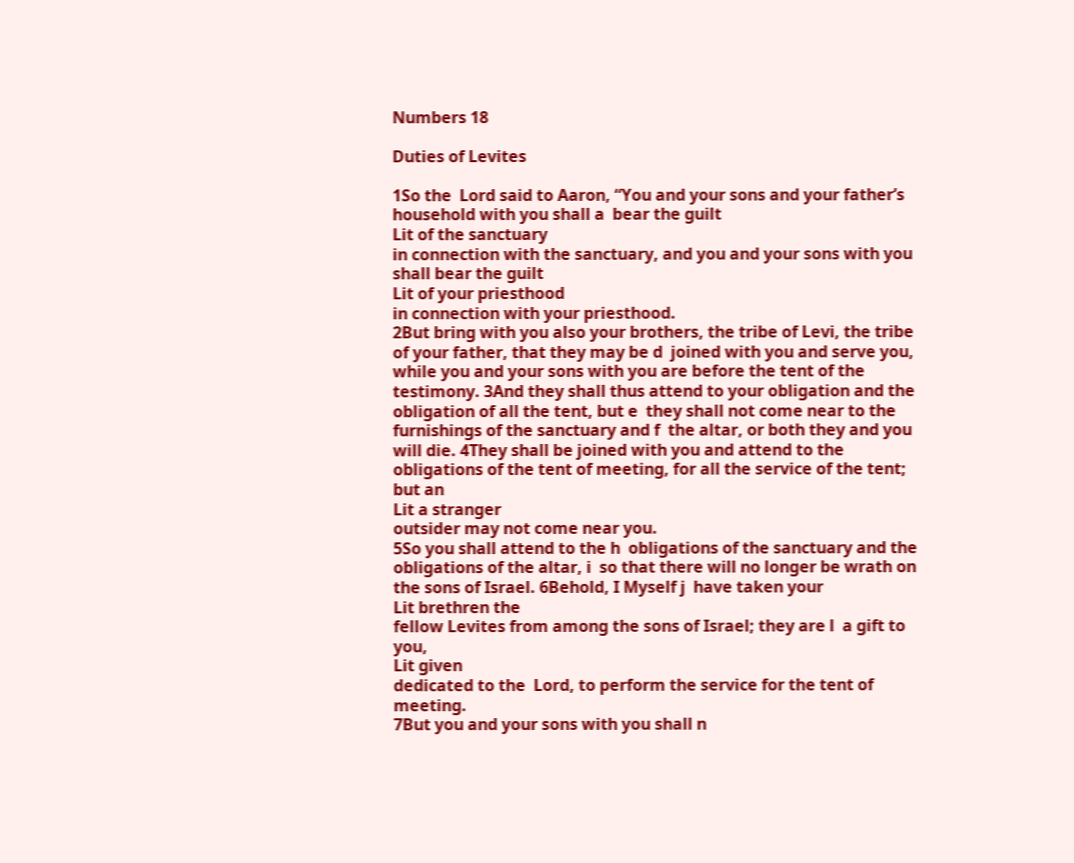Numbers 18

Duties of Levites

1So the  Lord said to Aaron, “You and your sons and your father’s household with you shall a  bear the guilt
Lit of the sanctuary
in connection with the sanctuary, and you and your sons with you shall bear the guilt
Lit of your priesthood
in connection with your priesthood.
2But bring with you also your brothers, the tribe of Levi, the tribe of your father, that they may be d  joined with you and serve you, while you and your sons with you are before the tent of the testimony. 3And they shall thus attend to your obligation and the obligation of all the tent, but e  they shall not come near to the furnishings of the sanctuary and f  the altar, or both they and you will die. 4They shall be joined with you and attend to the obligations of the tent of meeting, for all the service of the tent; but an
Lit a stranger
outsider may not come near you.
5So you shall attend to the h  obligations of the sanctuary and the obligations of the altar, i  so that there will no longer be wrath on the sons of Israel. 6Behold, I Myself j  have taken your
Lit brethren the
fellow Levites from among the sons of Israel; they are l  a gift to you,
Lit given
dedicated to the  Lord, to perform the service for the tent of meeting.
7But you and your sons with you shall n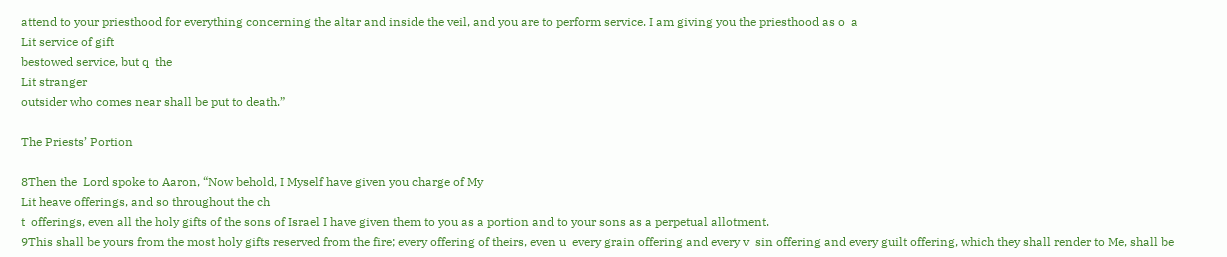attend to your priesthood for everything concerning the altar and inside the veil, and you are to perform service. I am giving you the priesthood as o  a
Lit service of gift
bestowed service, but q  the
Lit stranger
outsider who comes near shall be put to death.”

The Priests’ Portion

8Then the  Lord spoke to Aaron, “Now behold, I Myself have given you charge of My
Lit heave offerings, and so throughout the ch
t  offerings, even all the holy gifts of the sons of Israel I have given them to you as a portion and to your sons as a perpetual allotment.
9This shall be yours from the most holy gifts reserved from the fire; every offering of theirs, even u  every grain offering and every v  sin offering and every guilt offering, which they shall render to Me, shall be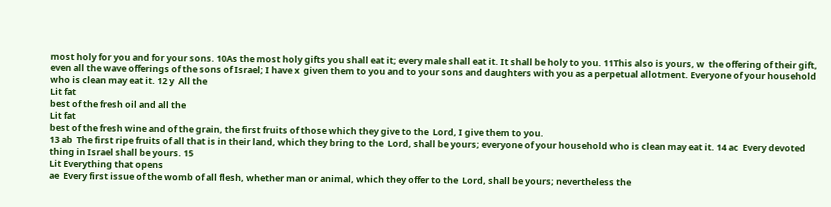most holy for you and for your sons. 10As the most holy gifts you shall eat it; every male shall eat it. It shall be holy to you. 11This also is yours, w  the offering of their gift, even all the wave offerings of the sons of Israel; I have x  given them to you and to your sons and daughters with you as a perpetual allotment. Everyone of your household who is clean may eat it. 12 y  All the
Lit fat
best of the fresh oil and all the
Lit fat
best of the fresh wine and of the grain, the first fruits of those which they give to the  Lord, I give them to you.
13 ab  The first ripe fruits of all that is in their land, which they bring to the  Lord, shall be yours; everyone of your household who is clean may eat it. 14 ac  Every devoted thing in Israel shall be yours. 15
Lit Everything that opens
ae  Every first issue of the womb of all flesh, whether man or animal, which they offer to the  Lord, shall be yours; nevertheless the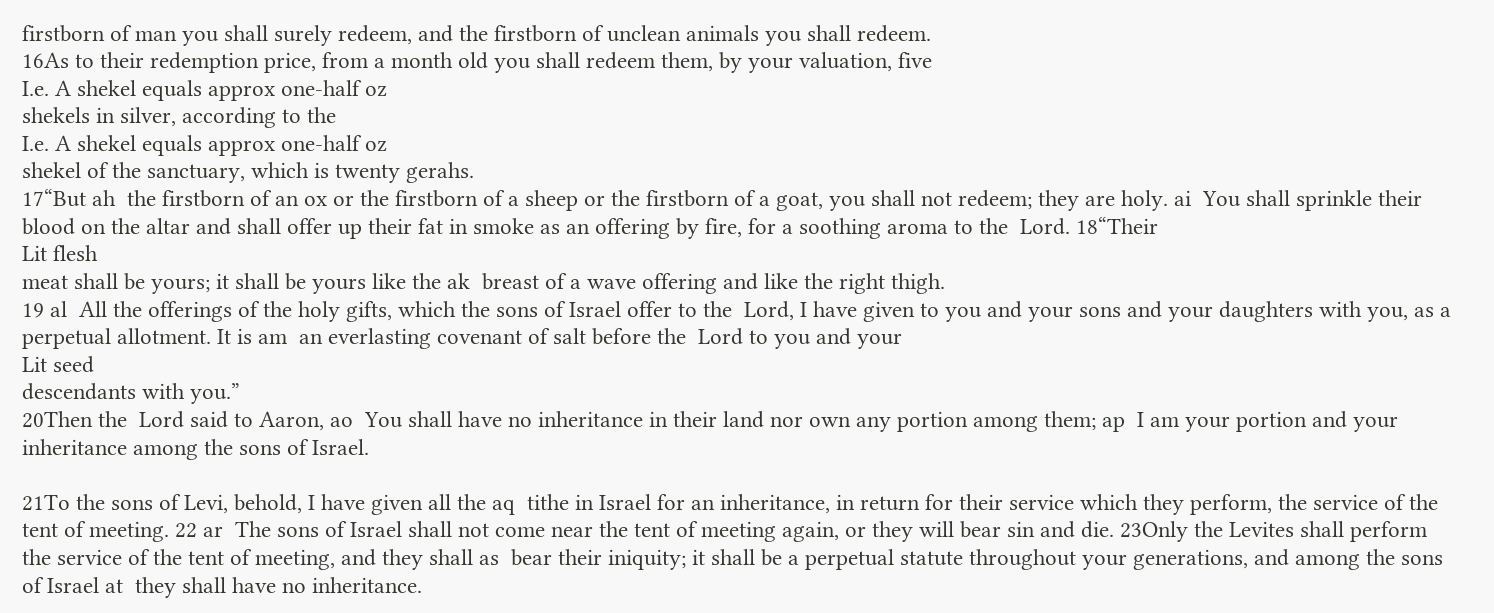firstborn of man you shall surely redeem, and the firstborn of unclean animals you shall redeem.
16As to their redemption price, from a month old you shall redeem them, by your valuation, five
I.e. A shekel equals approx one-half oz
shekels in silver, according to the
I.e. A shekel equals approx one-half oz
shekel of the sanctuary, which is twenty gerahs.
17“But ah  the firstborn of an ox or the firstborn of a sheep or the firstborn of a goat, you shall not redeem; they are holy. ai  You shall sprinkle their blood on the altar and shall offer up their fat in smoke as an offering by fire, for a soothing aroma to the  Lord. 18“Their
Lit flesh
meat shall be yours; it shall be yours like the ak  breast of a wave offering and like the right thigh.
19 al  All the offerings of the holy gifts, which the sons of Israel offer to the  Lord, I have given to you and your sons and your daughters with you, as a perpetual allotment. It is am  an everlasting covenant of salt before the  Lord to you and your
Lit seed
descendants with you.”
20Then the  Lord said to Aaron, ao  You shall have no inheritance in their land nor own any portion among them; ap  I am your portion and your inheritance among the sons of Israel.

21To the sons of Levi, behold, I have given all the aq  tithe in Israel for an inheritance, in return for their service which they perform, the service of the tent of meeting. 22 ar  The sons of Israel shall not come near the tent of meeting again, or they will bear sin and die. 23Only the Levites shall perform the service of the tent of meeting, and they shall as  bear their iniquity; it shall be a perpetual statute throughout your generations, and among the sons of Israel at  they shall have no inheritance.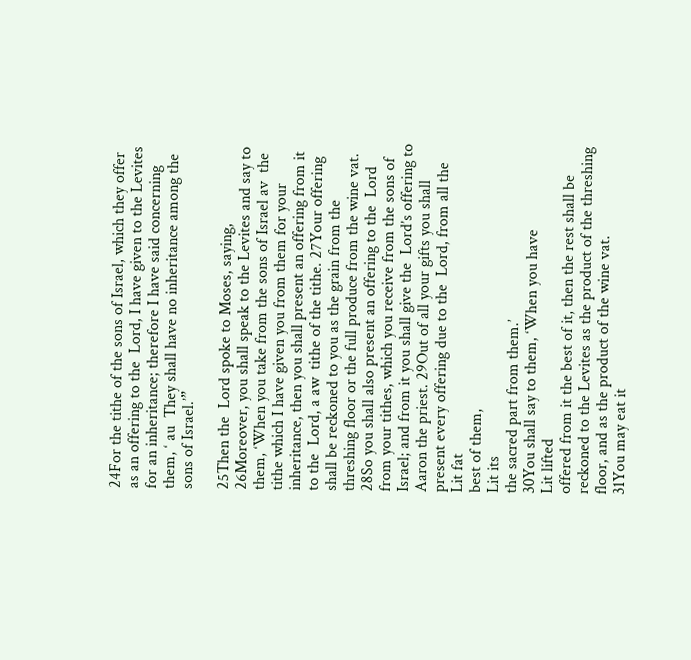24For the tithe of the sons of Israel, which they offer as an offering to the  Lord, I have given to the Levites for an inheritance; therefore I have said concerning them, ‘ au  They shall have no inheritance among the sons of Israel.’”

25Then the  Lord spoke to Moses, saying, 26Moreover, you shall speak to the Levites and say to them, ‘When you take from the sons of Israel av  the tithe which I have given you from them for your inheritance, then you shall present an offering from it to the  Lord, a aw  tithe of the tithe. 27Your offering shall be reckoned to you as the grain from the threshing floor or the full produce from the wine vat. 28So you shall also present an offering to the  Lord from your tithes, which you receive from the sons of Israel; and from it you shall give the  Lord’s offering to Aaron the priest. 29Out of all your gifts you shall present every offering due to the  Lord, from all the
Lit fat
best of them,
Lit its
the sacred part from them.’
30You shall say to them, ‘When you have
Lit lifted
offered from it the best of it, then the rest shall be reckoned to the Levites as the product of the threshing floor, and as the product of the wine vat.
31You may eat it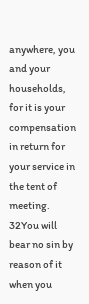anywhere, you and your households, for it is your compensation in return for your service in the tent of meeting. 32You will bear no sin by reason of it when you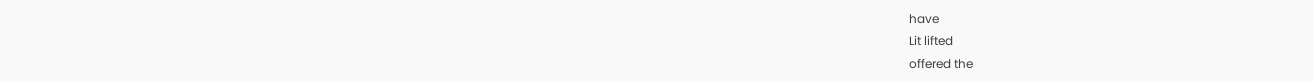have
Lit lifted
offered the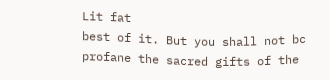Lit fat
best of it. But you shall not bc  profane the sacred gifts of the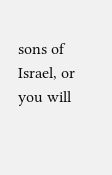sons of Israel, or you will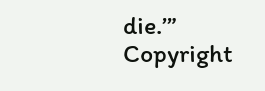die.’”
Copyright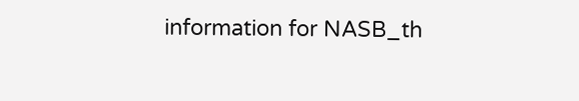information for NASB_th